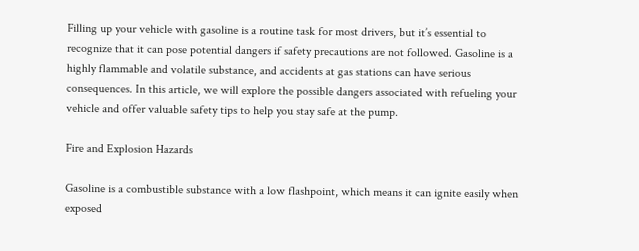Filling up your vehicle with gasoline is a routine task for most drivers, but it’s essential to recognize that it can pose potential dangers if safety precautions are not followed. Gasoline is a highly flammable and volatile substance, and accidents at gas stations can have serious consequences. In this article, we will explore the possible dangers associated with refueling your vehicle and offer valuable safety tips to help you stay safe at the pump.

Fire and Explosion Hazards

Gasoline is a combustible substance with a low flashpoint, which means it can ignite easily when exposed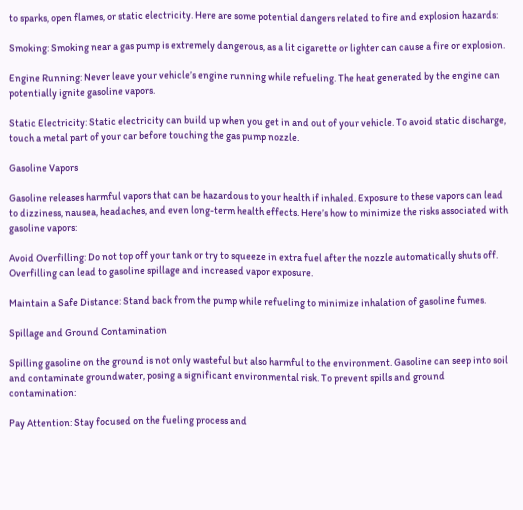to sparks, open flames, or static electricity. Here are some potential dangers related to fire and explosion hazards:

Smoking: Smoking near a gas pump is extremely dangerous, as a lit cigarette or lighter can cause a fire or explosion.

Engine Running: Never leave your vehicle’s engine running while refueling. The heat generated by the engine can potentially ignite gasoline vapors.

Static Electricity: Static electricity can build up when you get in and out of your vehicle. To avoid static discharge, touch a metal part of your car before touching the gas pump nozzle.

Gasoline Vapors

Gasoline releases harmful vapors that can be hazardous to your health if inhaled. Exposure to these vapors can lead to dizziness, nausea, headaches, and even long-term health effects. Here’s how to minimize the risks associated with gasoline vapors:

Avoid Overfilling: Do not top off your tank or try to squeeze in extra fuel after the nozzle automatically shuts off. Overfilling can lead to gasoline spillage and increased vapor exposure.

Maintain a Safe Distance: Stand back from the pump while refueling to minimize inhalation of gasoline fumes.

Spillage and Ground Contamination

Spilling gasoline on the ground is not only wasteful but also harmful to the environment. Gasoline can seep into soil and contaminate groundwater, posing a significant environmental risk. To prevent spills and ground contamination:

Pay Attention: Stay focused on the fueling process and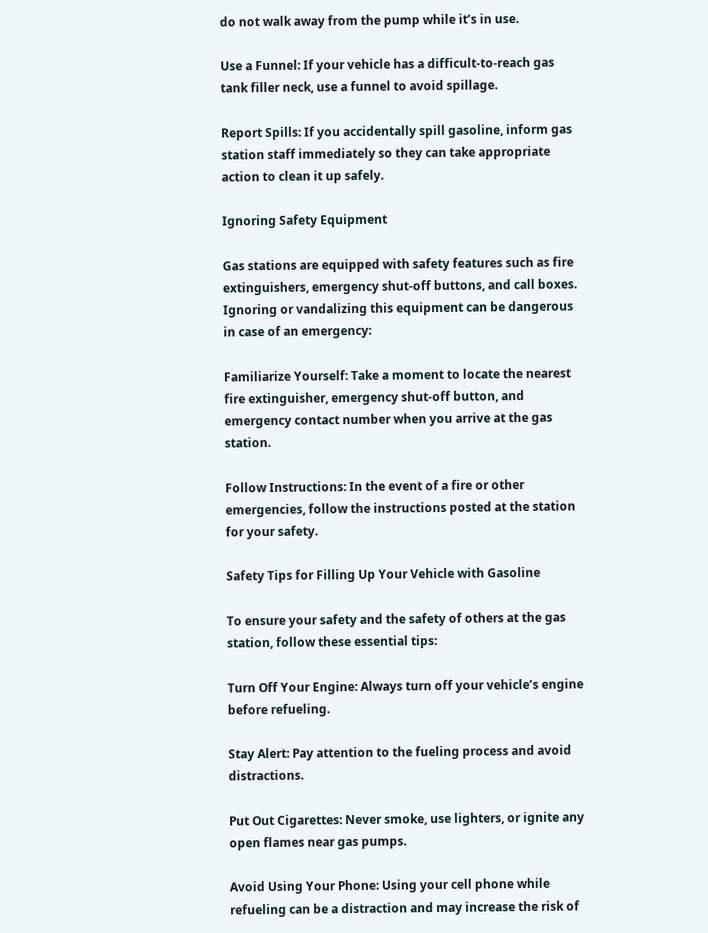do not walk away from the pump while it’s in use.

Use a Funnel: If your vehicle has a difficult-to-reach gas tank filler neck, use a funnel to avoid spillage.

Report Spills: If you accidentally spill gasoline, inform gas station staff immediately so they can take appropriate action to clean it up safely.

Ignoring Safety Equipment

Gas stations are equipped with safety features such as fire extinguishers, emergency shut-off buttons, and call boxes. Ignoring or vandalizing this equipment can be dangerous in case of an emergency:

Familiarize Yourself: Take a moment to locate the nearest fire extinguisher, emergency shut-off button, and emergency contact number when you arrive at the gas station.

Follow Instructions: In the event of a fire or other emergencies, follow the instructions posted at the station for your safety.

Safety Tips for Filling Up Your Vehicle with Gasoline

To ensure your safety and the safety of others at the gas station, follow these essential tips:

Turn Off Your Engine: Always turn off your vehicle’s engine before refueling.

Stay Alert: Pay attention to the fueling process and avoid distractions.

Put Out Cigarettes: Never smoke, use lighters, or ignite any open flames near gas pumps.

Avoid Using Your Phone: Using your cell phone while refueling can be a distraction and may increase the risk of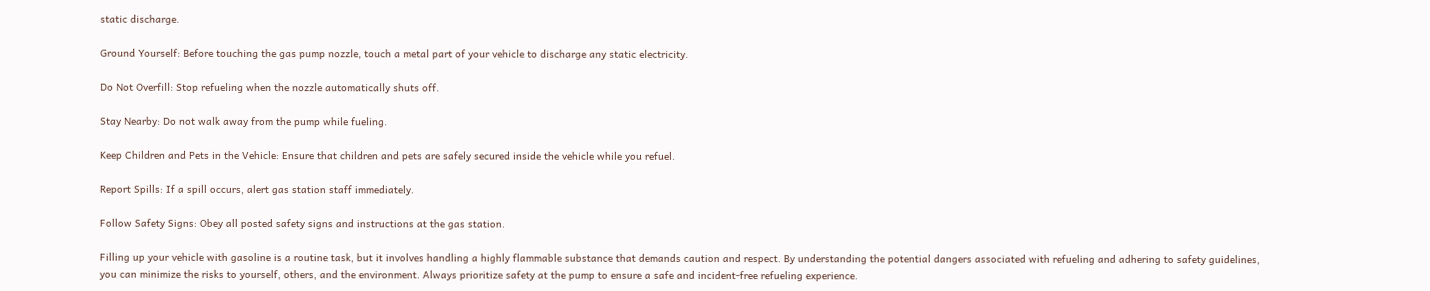static discharge.

Ground Yourself: Before touching the gas pump nozzle, touch a metal part of your vehicle to discharge any static electricity.

Do Not Overfill: Stop refueling when the nozzle automatically shuts off.

Stay Nearby: Do not walk away from the pump while fueling.

Keep Children and Pets in the Vehicle: Ensure that children and pets are safely secured inside the vehicle while you refuel.

Report Spills: If a spill occurs, alert gas station staff immediately.

Follow Safety Signs: Obey all posted safety signs and instructions at the gas station.

Filling up your vehicle with gasoline is a routine task, but it involves handling a highly flammable substance that demands caution and respect. By understanding the potential dangers associated with refueling and adhering to safety guidelines, you can minimize the risks to yourself, others, and the environment. Always prioritize safety at the pump to ensure a safe and incident-free refueling experience.